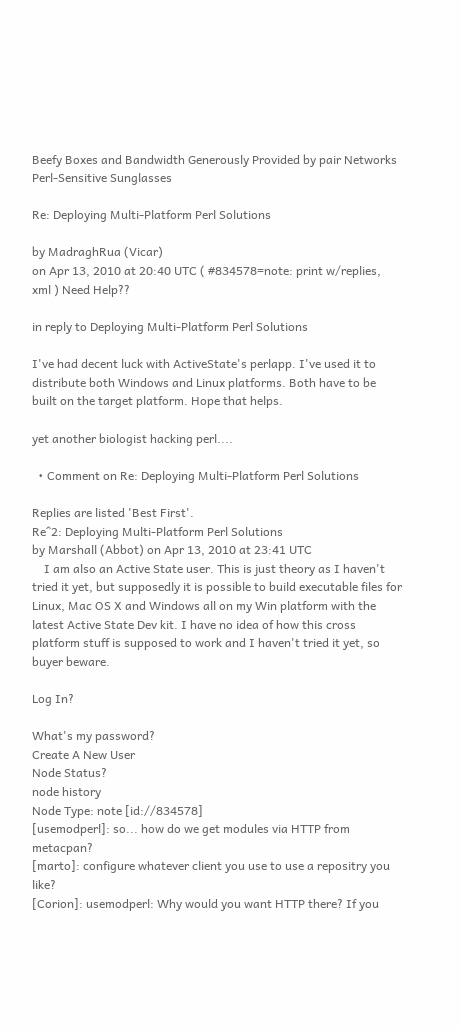Beefy Boxes and Bandwidth Generously Provided by pair Networks
Perl-Sensitive Sunglasses

Re: Deploying Multi-Platform Perl Solutions

by MadraghRua (Vicar)
on Apr 13, 2010 at 20:40 UTC ( #834578=note: print w/replies, xml ) Need Help??

in reply to Deploying Multi-Platform Perl Solutions

I've had decent luck with ActiveState's perlapp. I've used it to distribute both Windows and Linux platforms. Both have to be built on the target platform. Hope that helps.

yet another biologist hacking perl....

  • Comment on Re: Deploying Multi-Platform Perl Solutions

Replies are listed 'Best First'.
Re^2: Deploying Multi-Platform Perl Solutions
by Marshall (Abbot) on Apr 13, 2010 at 23:41 UTC
    I am also an Active State user. This is just theory as I haven't tried it yet, but supposedly it is possible to build executable files for Linux, Mac OS X and Windows all on my Win platform with the latest Active State Dev kit. I have no idea of how this cross platform stuff is supposed to work and I haven't tried it yet, so buyer beware.

Log In?

What's my password?
Create A New User
Node Status?
node history
Node Type: note [id://834578]
[usemodperl]: so... how do we get modules via HTTP from metacpan?
[marto]: configure whatever client you use to use a repositry you like?
[Corion]: usemodperl: Why would you want HTTP there? If you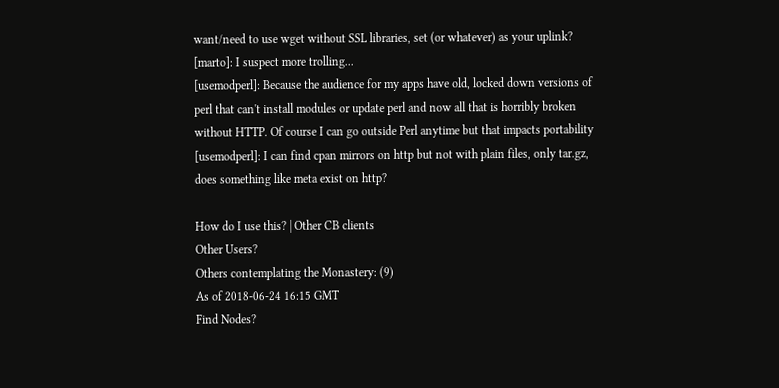want/need to use wget without SSL libraries, set (or whatever) as your uplink?
[marto]: I suspect more trolling...
[usemodperl]: Because the audience for my apps have old, locked down versions of perl that can't install modules or update perl and now all that is horribly broken without HTTP. Of course I can go outside Perl anytime but that impacts portability
[usemodperl]: I can find cpan mirrors on http but not with plain files, only tar.gz, does something like meta exist on http?

How do I use this? | Other CB clients
Other Users?
Others contemplating the Monastery: (9)
As of 2018-06-24 16:15 GMT
Find Nodes?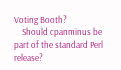Voting Booth?
    Should cpanminus be part of the standard Perl release?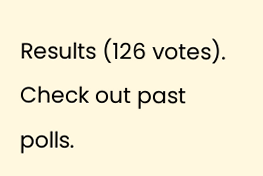Results (126 votes). Check out past polls.